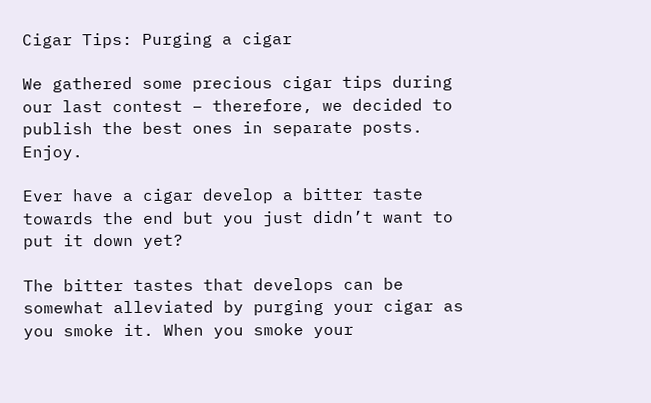Cigar Tips: Purging a cigar

We gathered some precious cigar tips during our last contest – therefore, we decided to publish the best ones in separate posts. Enjoy.

Ever have a cigar develop a bitter taste towards the end but you just didn’t want to put it down yet?

The bitter tastes that develops can be somewhat alleviated by purging your cigar as you smoke it. When you smoke your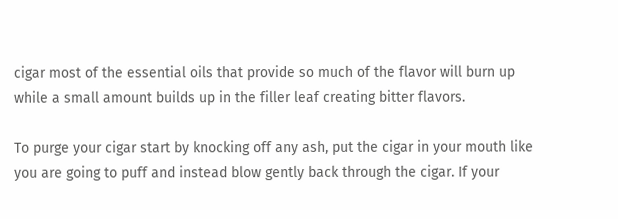cigar most of the essential oils that provide so much of the flavor will burn up while a small amount builds up in the filler leaf creating bitter flavors.

To purge your cigar start by knocking off any ash, put the cigar in your mouth like you are going to puff and instead blow gently back through the cigar. If your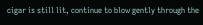cigar is still lit, continue to blow gently through the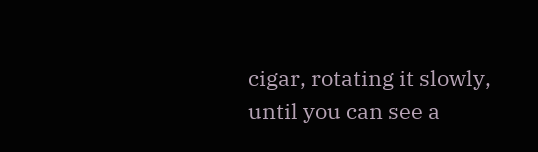cigar, rotating it slowly, until you can see a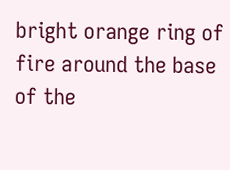bright orange ring of fire around the base of the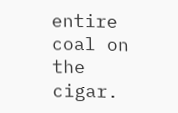entire coal on the cigar.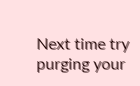Next time try purging your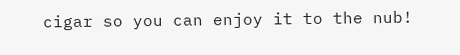cigar so you can enjoy it to the nub!